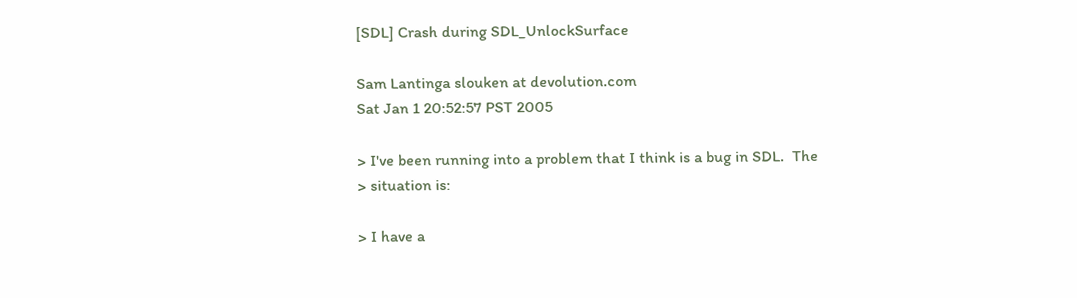[SDL] Crash during SDL_UnlockSurface

Sam Lantinga slouken at devolution.com
Sat Jan 1 20:52:57 PST 2005

> I've been running into a problem that I think is a bug in SDL.  The
> situation is:

> I have a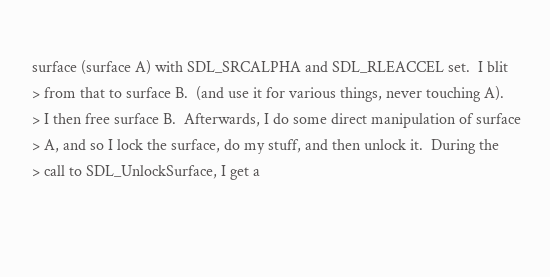surface (surface A) with SDL_SRCALPHA and SDL_RLEACCEL set.  I blit
> from that to surface B.  (and use it for various things, never touching A).
> I then free surface B.  Afterwards, I do some direct manipulation of surface
> A, and so I lock the surface, do my stuff, and then unlock it.  During the
> call to SDL_UnlockSurface, I get a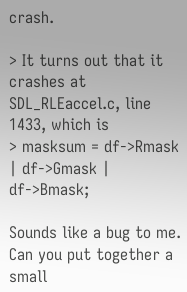crash.

> It turns out that it crashes at SDL_RLEaccel.c, line 1433, which is
> masksum = df->Rmask | df->Gmask | df->Bmask;

Sounds like a bug to me.  Can you put together a small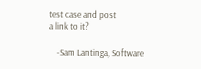test case and post
a link to it?

    -Sam Lantinga, Software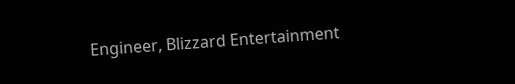Engineer, Blizzard Entertainment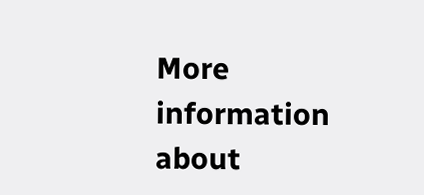More information about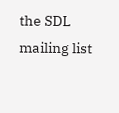the SDL mailing list